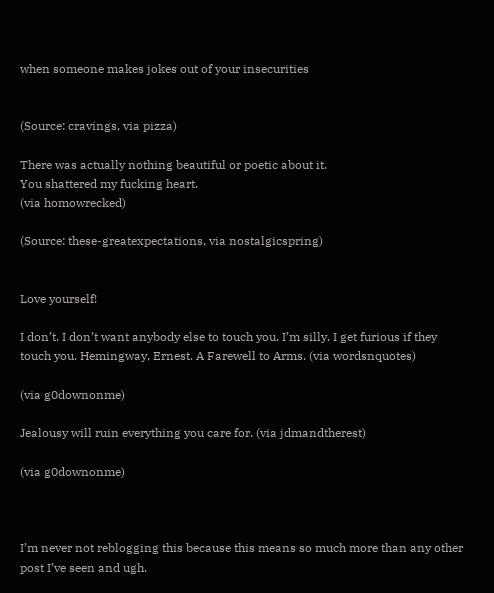when someone makes jokes out of your insecurities


(Source: cravings, via pizza)

There was actually nothing beautiful or poetic about it.
You shattered my fucking heart.
(via homowrecked)

(Source: these-greatexpectations, via nostalgicspring)


Love yourself!

I don’t. I don’t want anybody else to touch you. I’m silly. I get furious if they touch you. Hemingway, Ernest. A Farewell to Arms. (via wordsnquotes)

(via g0downonme)

Jealousy will ruin everything you care for. (via jdmandtherest)

(via g0downonme)



I’m never not reblogging this because this means so much more than any other post I’ve seen and ugh.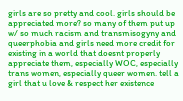girls are so pretty and cool. girls should be appreciated more? so many of them put up w/ so much racism and transmisogyny and queerphobia and girls need more credit for existing in a world that doesnt properly appreciate them, especially WOC, especially trans women, especially queer women. tell a girl that u love & respect her existence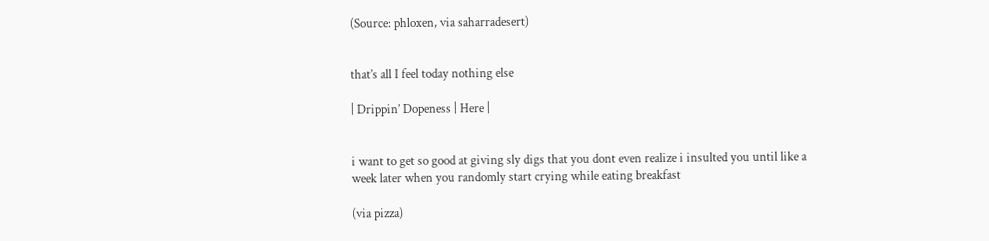(Source: phloxen, via saharradesert)


that’s all I feel today nothing else

| Drippin’ Dopeness | Here |


i want to get so good at giving sly digs that you dont even realize i insulted you until like a week later when you randomly start crying while eating breakfast

(via pizza)